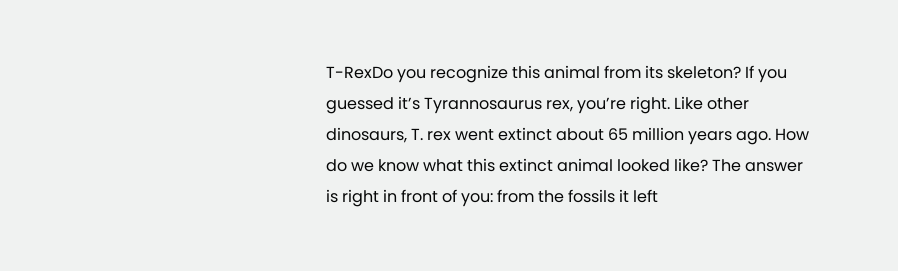T-RexDo you recognize this animal from its skeleton? If you guessed it’s Tyrannosaurus rex, you’re right. Like other dinosaurs, T. rex went extinct about 65 million years ago. How do we know what this extinct animal looked like? The answer is right in front of you: from the fossils it left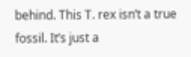behind. This T. rex isn’t a true fossil. It’s just a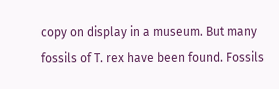copy on display in a museum. But many fossils of T. rex have been found. Fossils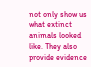not only show us what extinct animals looked like. They also provide evidence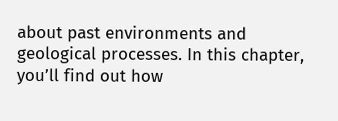about past environments and geological processes. In this chapter, you’ll find out how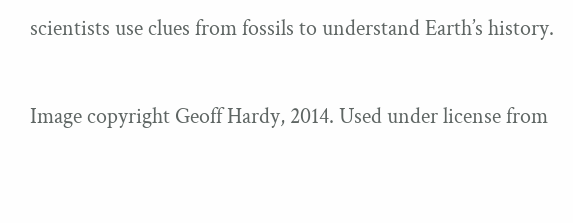scientists use clues from fossils to understand Earth’s history.

Image copyright Geoff Hardy, 2014. Used under license from